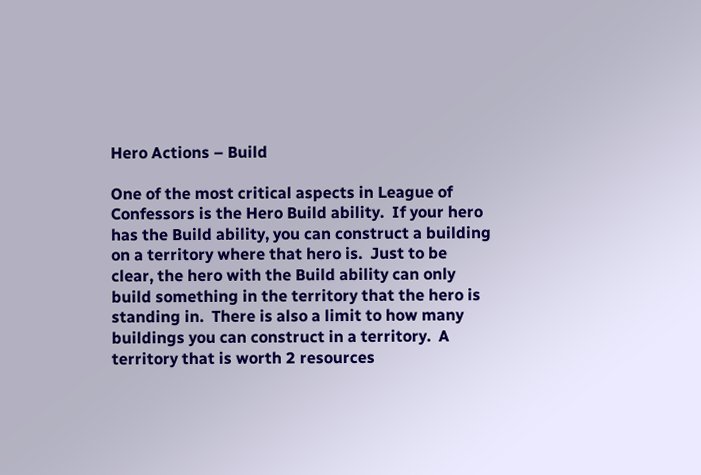Hero Actions – Build

One of the most critical aspects in League of Confessors is the Hero Build ability.  If your hero has the Build ability, you can construct a building on a territory where that hero is.  Just to be clear, the hero with the Build ability can only build something in the territory that the hero is standing in.  There is also a limit to how many buildings you can construct in a territory.  A territory that is worth 2 resources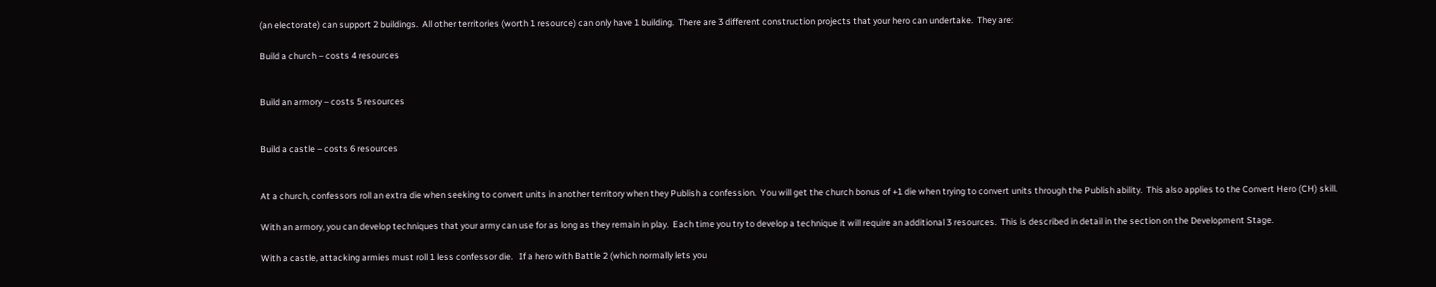(an electorate) can support 2 buildings.  All other territories (worth 1 resource) can only have 1 building.  There are 3 different construction projects that your hero can undertake.  They are:

Build a church – costs 4 resources


Build an armory – costs 5 resources


Build a castle – costs 6 resources


At a church, confessors roll an extra die when seeking to convert units in another territory when they Publish a confession.  You will get the church bonus of +1 die when trying to convert units through the Publish ability.  This also applies to the Convert Hero (CH) skill.

With an armory, you can develop techniques that your army can use for as long as they remain in play.  Each time you try to develop a technique it will require an additional 3 resources.  This is described in detail in the section on the Development Stage.

With a castle, attacking armies must roll 1 less confessor die.   If a hero with Battle 2 (which normally lets you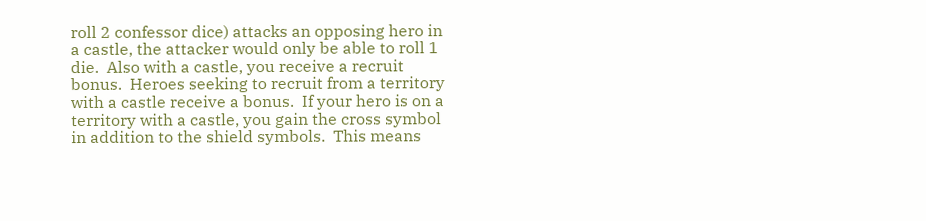roll 2 confessor dice) attacks an opposing hero in a castle, the attacker would only be able to roll 1 die.  Also with a castle, you receive a recruit bonus.  Heroes seeking to recruit from a territory with a castle receive a bonus.  If your hero is on a territory with a castle, you gain the cross symbol in addition to the shield symbols.  This means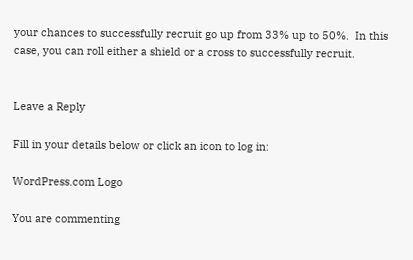your chances to successfully recruit go up from 33% up to 50%.  In this case, you can roll either a shield or a cross to successfully recruit.


Leave a Reply

Fill in your details below or click an icon to log in:

WordPress.com Logo

You are commenting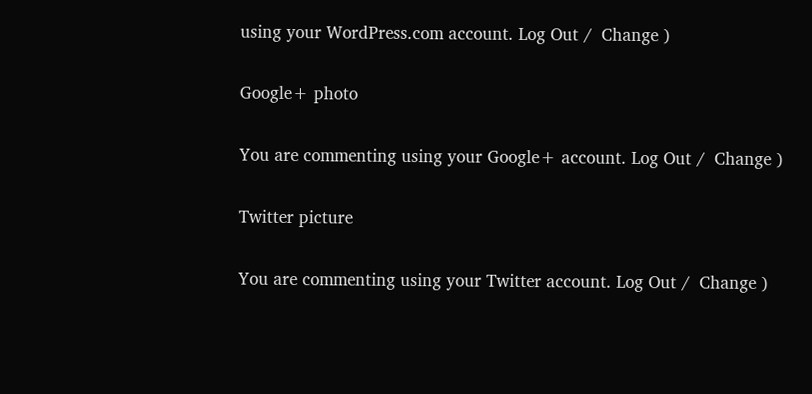using your WordPress.com account. Log Out /  Change )

Google+ photo

You are commenting using your Google+ account. Log Out /  Change )

Twitter picture

You are commenting using your Twitter account. Log Out /  Change )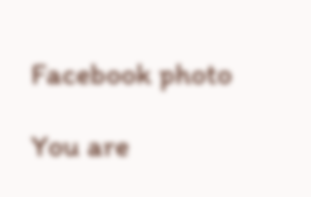Facebook photo

You are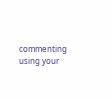commenting using your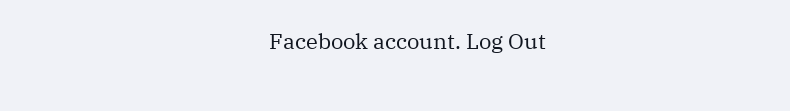Facebook account. Log Out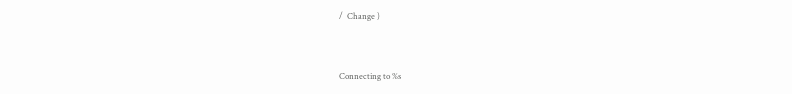/  Change )


Connecting to %s